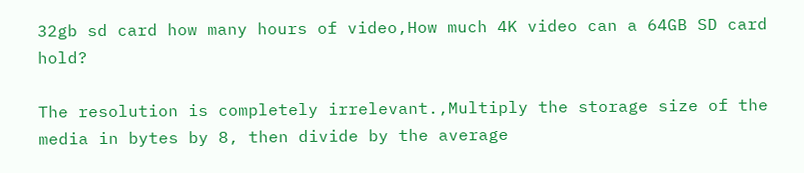32gb sd card how many hours of video,How much 4K video can a 64GB SD card hold?

The resolution is completely irrelevant.,Multiply the storage size of the media in bytes by 8, then divide by the average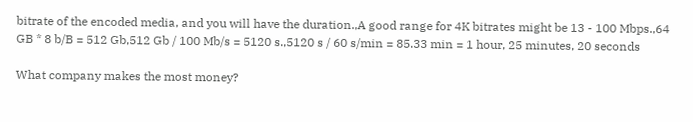bitrate of the encoded media, and you will have the duration.,A good range for 4K bitrates might be 13 - 100 Mbps.,64 GB * 8 b/B = 512 Gb,512 Gb / 100 Mb/s = 5120 s.,5120 s / 60 s/min = 85.33 min = 1 hour, 25 minutes, 20 seconds

What company makes the most money?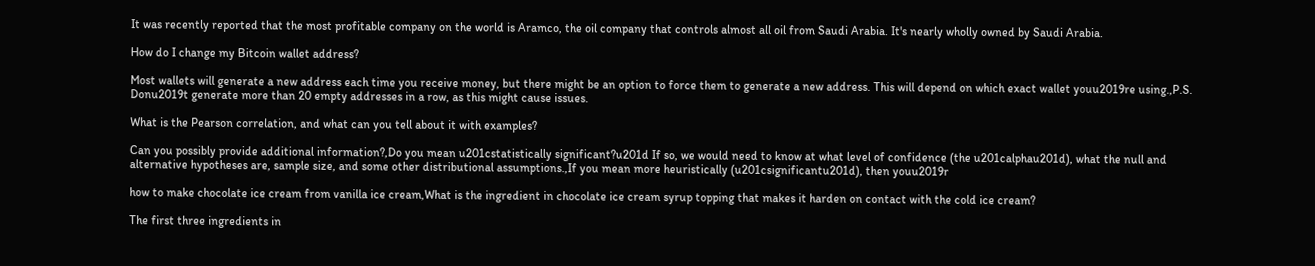It was recently reported that the most profitable company on the world is Aramco, the oil company that controls almost all oil from Saudi Arabia. It's nearly wholly owned by Saudi Arabia.

How do I change my Bitcoin wallet address?

Most wallets will generate a new address each time you receive money, but there might be an option to force them to generate a new address. This will depend on which exact wallet youu2019re using.,P.S. Donu2019t generate more than 20 empty addresses in a row, as this might cause issues.

What is the Pearson correlation, and what can you tell about it with examples?

Can you possibly provide additional information?,Do you mean u201cstatistically significant?u201d If so, we would need to know at what level of confidence (the u201calphau201d), what the null and alternative hypotheses are, sample size, and some other distributional assumptions.,If you mean more heuristically (u201csignificantu201d), then youu2019r

how to make chocolate ice cream from vanilla ice cream,What is the ingredient in chocolate ice cream syrup topping that makes it harden on contact with the cold ice cream?

The first three ingredients in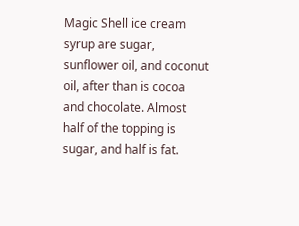Magic Shell ice cream syrup are sugar, sunflower oil, and coconut oil, after than is cocoa and chocolate. Almost half of the topping is sugar, and half is fat.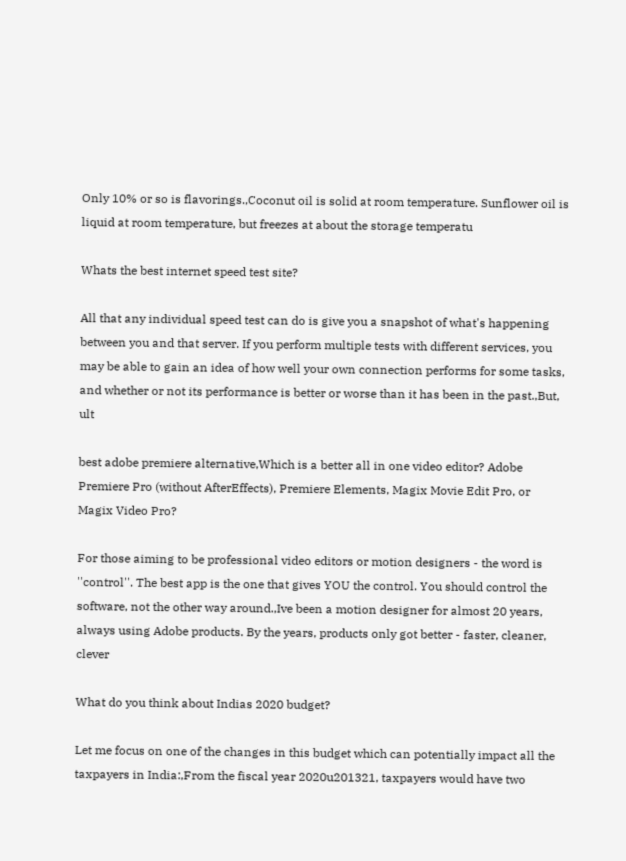Only 10% or so is flavorings.,Coconut oil is solid at room temperature. Sunflower oil is liquid at room temperature, but freezes at about the storage temperatu

Whats the best internet speed test site?

All that any individual speed test can do is give you a snapshot of what's happening between you and that server. If you perform multiple tests with different services, you may be able to gain an idea of how well your own connection performs for some tasks, and whether or not its performance is better or worse than it has been in the past.,But, ult

best adobe premiere alternative,Which is a better all in one video editor? Adobe Premiere Pro (without AfterEffects), Premiere Elements, Magix Movie Edit Pro, or Magix Video Pro?

For those aiming to be professional video editors or motion designers - the word is ''control''. The best app is the one that gives YOU the control. You should control the software, not the other way around.,Ive been a motion designer for almost 20 years, always using Adobe products. By the years, products only got better - faster, cleaner, clever

What do you think about Indias 2020 budget?

Let me focus on one of the changes in this budget which can potentially impact all the taxpayers in India:,From the fiscal year 2020u201321, taxpayers would have two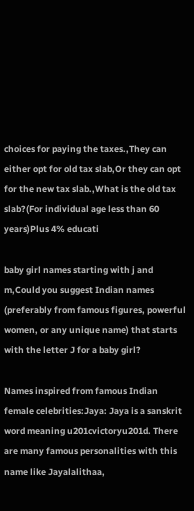choices for paying the taxes.,They can either opt for old tax slab,Or they can opt for the new tax slab.,What is the old tax slab?(For individual age less than 60 years)Plus 4% educati

baby girl names starting with j and m,Could you suggest Indian names (preferably from famous figures, powerful women, or any unique name) that starts with the letter J for a baby girl?

Names inspired from famous Indian female celebrities:Jaya: Jaya is a sanskrit word meaning u201cvictoryu201d. There are many famous personalities with this name like Jayalalithaa,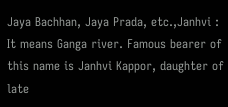Jaya Bachhan, Jaya Prada, etc.,Janhvi : It means Ganga river. Famous bearer of this name is Janhvi Kappor, daughter of late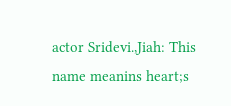actor Sridevi.,Jiah: This name meanins heart;s